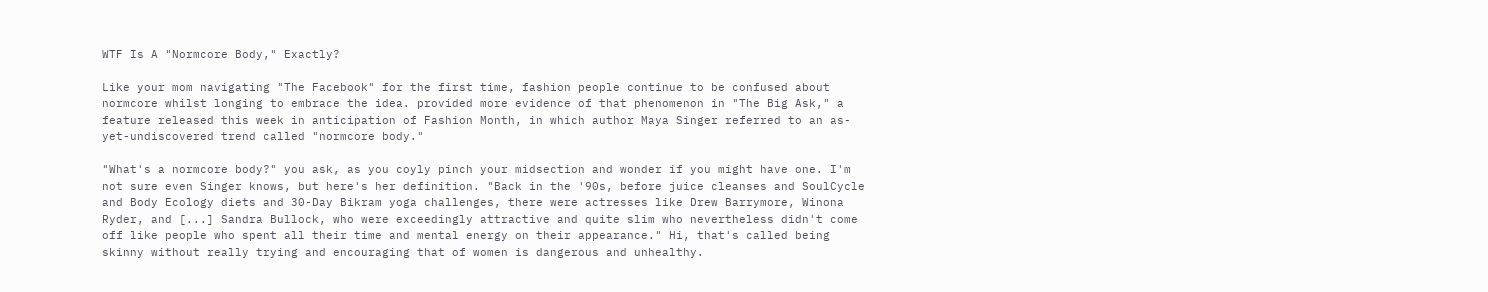WTF Is A "Normcore Body," Exactly?

Like your mom navigating "The Facebook" for the first time, fashion people continue to be confused about normcore whilst longing to embrace the idea. provided more evidence of that phenomenon in "The Big Ask," a feature released this week in anticipation of Fashion Month, in which author Maya Singer referred to an as-yet-undiscovered trend called "normcore body."

"What's a normcore body?" you ask, as you coyly pinch your midsection and wonder if you might have one. I'm not sure even Singer knows, but here's her definition. "Back in the '90s, before juice cleanses and SoulCycle and Body Ecology diets and 30-Day Bikram yoga challenges, there were actresses like Drew Barrymore, Winona Ryder, and [...] Sandra Bullock, who were exceedingly attractive and quite slim who nevertheless didn't come off like people who spent all their time and mental energy on their appearance." Hi, that's called being skinny without really trying and encouraging that of women is dangerous and unhealthy.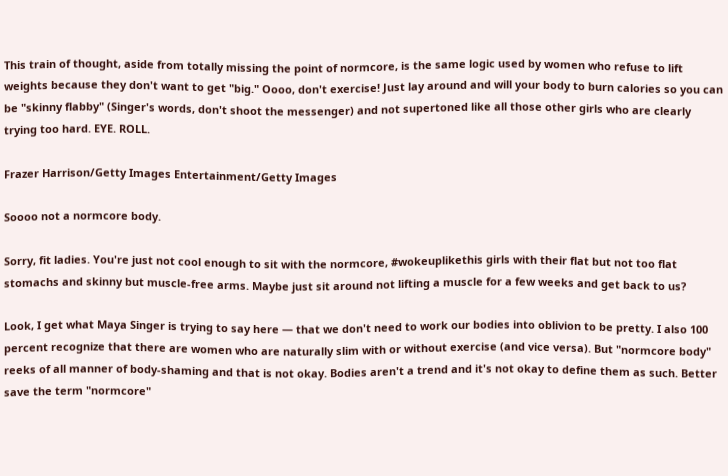This train of thought, aside from totally missing the point of normcore, is the same logic used by women who refuse to lift weights because they don't want to get "big." Oooo, don't exercise! Just lay around and will your body to burn calories so you can be "skinny flabby" (Singer's words, don't shoot the messenger) and not supertoned like all those other girls who are clearly trying too hard. EYE. ROLL.

Frazer Harrison/Getty Images Entertainment/Getty Images

Soooo not a normcore body.

Sorry, fit ladies. You're just not cool enough to sit with the normcore, #wokeuplikethis girls with their flat but not too flat stomachs and skinny but muscle-free arms. Maybe just sit around not lifting a muscle for a few weeks and get back to us?

Look, I get what Maya Singer is trying to say here — that we don't need to work our bodies into oblivion to be pretty. I also 100 percent recognize that there are women who are naturally slim with or without exercise (and vice versa). But "normcore body" reeks of all manner of body-shaming and that is not okay. Bodies aren't a trend and it's not okay to define them as such. Better save the term "normcore"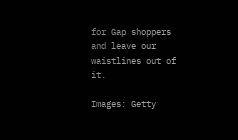for Gap shoppers and leave our waistlines out of it.

Images: Getty